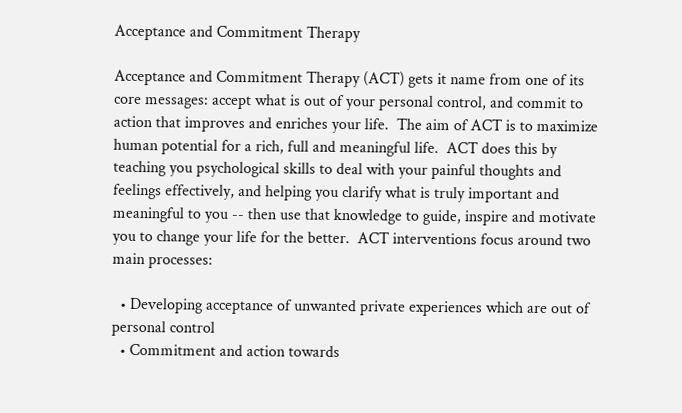Acceptance and Commitment Therapy

Acceptance and Commitment Therapy (ACT) gets it name from one of its core messages: accept what is out of your personal control, and commit to action that improves and enriches your life.  The aim of ACT is to maximize human potential for a rich, full and meaningful life.  ACT does this by teaching you psychological skills to deal with your painful thoughts and feelings effectively, and helping you clarify what is truly important and meaningful to you -- then use that knowledge to guide, inspire and motivate you to change your life for the better.  ACT interventions focus around two main processes:

  • Developing acceptance of unwanted private experiences which are out of personal control
  • Commitment and action towards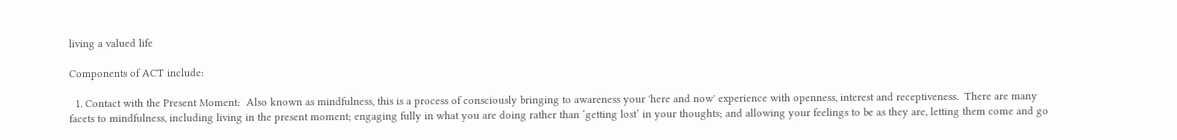living a valued life

Components of ACT include:

  1. Contact with the Present Moment:  Also known as mindfulness, this is a process of consciously bringing to awareness your 'here and now' experience with openness, interest and receptiveness.  There are many facets to mindfulness, including living in the present moment; engaging fully in what you are doing rather than ‘getting lost’ in your thoughts; and allowing your feelings to be as they are, letting them come and go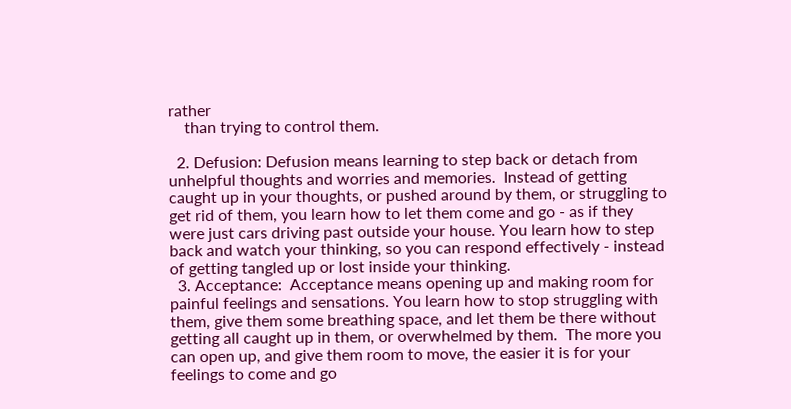rather
    than trying to control them.

  2. Defusion: Defusion means learning to step back or detach from unhelpful thoughts and worries and memories.  Instead of getting caught up in your thoughts, or pushed around by them, or struggling to get rid of them, you learn how to let them come and go - as if they were just cars driving past outside your house. You learn how to step back and watch your thinking, so you can respond effectively - instead of getting tangled up or lost inside your thinking.
  3. Acceptance:  Acceptance means opening up and making room for painful feelings and sensations. You learn how to stop struggling with them, give them some breathing space, and let them be there without getting all caught up in them, or overwhelmed by them.  The more you can open up, and give them room to move, the easier it is for your feelings to come and go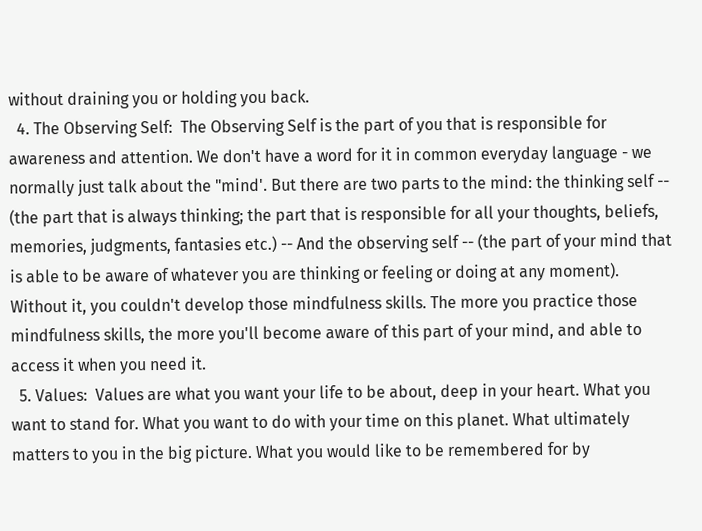without draining you or holding you back.
  4. The Observing Self:  The Observing Self is the part of you that is responsible for awareness and attention. We don't have a word for it in common everyday language - we normally just talk about the "mind'. But there are two parts to the mind: the thinking self -- (the part that is always thinking; the part that is responsible for all your thoughts, beliefs, memories, judgments, fantasies etc.) -- And the observing self -- (the part of your mind that is able to be aware of whatever you are thinking or feeling or doing at any moment). Without it, you couldn't develop those mindfulness skills. The more you practice those mindfulness skills, the more you'll become aware of this part of your mind, and able to access it when you need it.
  5. Values:  Values are what you want your life to be about, deep in your heart. What you want to stand for. What you want to do with your time on this planet. What ultimately matters to you in the big picture. What you would like to be remembered for by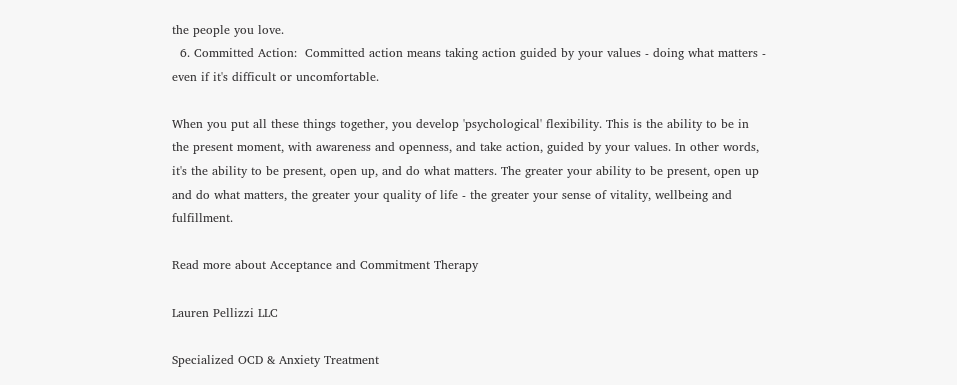the people you love.
  6. Committed Action:  Committed action means taking action guided by your values - doing what matters - even if it's difficult or uncomfortable.

When you put all these things together, you develop 'psychological' flexibility. This is the ability to be in the present moment, with awareness and openness, and take action, guided by your values. In other words, it's the ability to be present, open up, and do what matters. The greater your ability to be present, open up and do what matters, the greater your quality of life - the greater your sense of vitality, wellbeing and fulfillment.

Read more about Acceptance and Commitment Therapy

Lauren Pellizzi LLC

Specialized OCD & Anxiety Treatment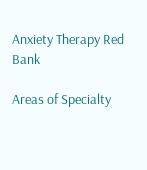Anxiety Therapy Red Bank

Areas of Specialty